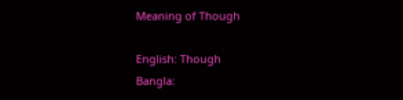Meaning of Though

English: Though
Bangla: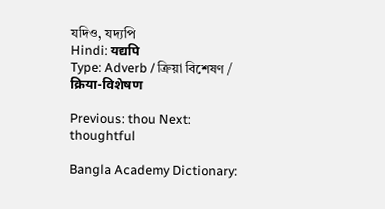যদিও, যদ্যপি
Hindi: यद्यपि
Type: Adverb / ক্রিয়া বিশেষণ / क्रिया-विशेषण

Previous: thou Next: thoughtful

Bangla Academy Dictionary: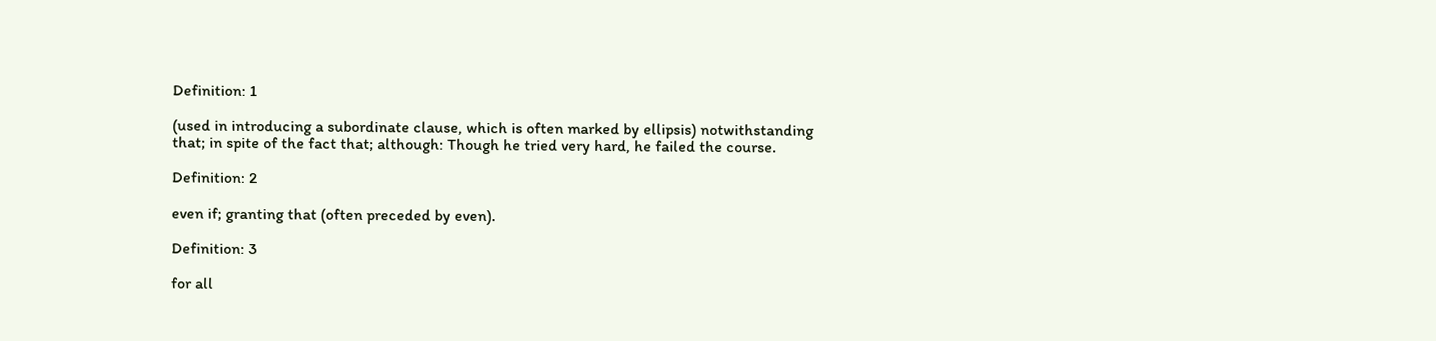Definition: 1

(used in introducing a subordinate clause, which is often marked by ellipsis) notwithstanding that; in spite of the fact that; although: Though he tried very hard, he failed the course.

Definition: 2

even if; granting that (often preceded by even).

Definition: 3

for all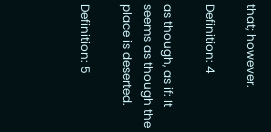that; however.

Definition: 4

as though, as if: It seems as though the place is deserted.

Definition: 5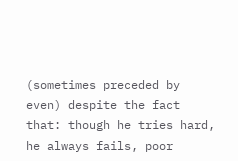(sometimes preceded by even) despite the fact that: though he tries hard, he always fails, poor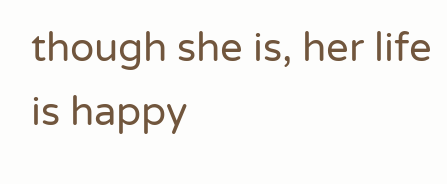though she is, her life is happy